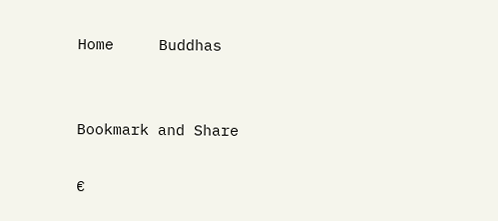Home     Buddhas


Bookmark and Share

€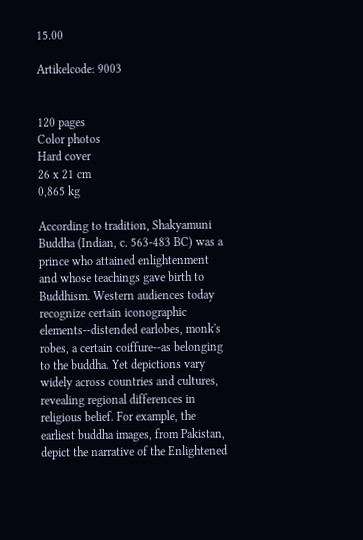15.00

Artikelcode: 9003


120 pages
Color photos
Hard cover
26 x 21 cm
0,865 kg

According to tradition, Shakyamuni Buddha (Indian, c. 563-483 BC) was a prince who attained enlightenment and whose teachings gave birth to Buddhism. Western audiences today recognize certain iconographic elements--distended earlobes, monk's robes, a certain coiffure--as belonging to the buddha. Yet depictions vary widely across countries and cultures, revealing regional differences in religious belief. For example, the earliest buddha images, from Pakistan, depict the narrative of the Enlightened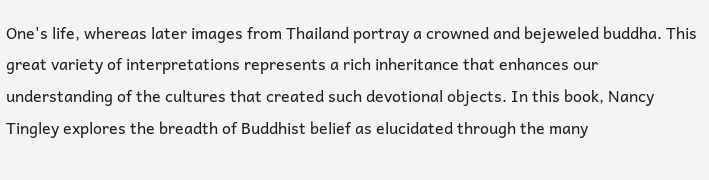One's life, whereas later images from Thailand portray a crowned and bejeweled buddha. This great variety of interpretations represents a rich inheritance that enhances our understanding of the cultures that created such devotional objects. In this book, Nancy Tingley explores the breadth of Buddhist belief as elucidated through the many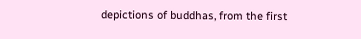depictions of buddhas, from the first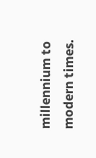millennium to modern times.